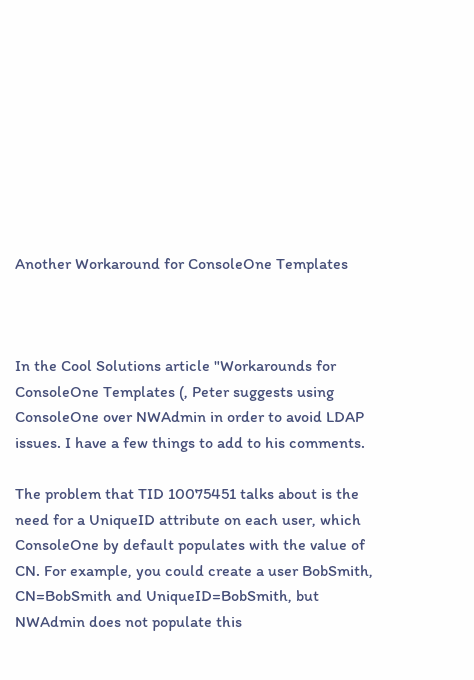Another Workaround for ConsoleOne Templates



In the Cool Solutions article "Workarounds for ConsoleOne Templates (, Peter suggests using ConsoleOne over NWAdmin in order to avoid LDAP issues. I have a few things to add to his comments.

The problem that TID 10075451 talks about is the need for a UniqueID attribute on each user, which ConsoleOne by default populates with the value of CN. For example, you could create a user BobSmith, CN=BobSmith and UniqueID=BobSmith, but NWAdmin does not populate this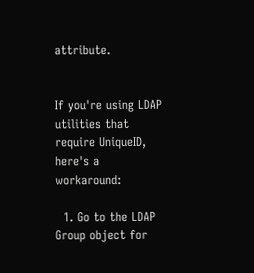attribute.


If you're using LDAP utilities that require UniqueID, here's a workaround:

  1. Go to the LDAP Group object for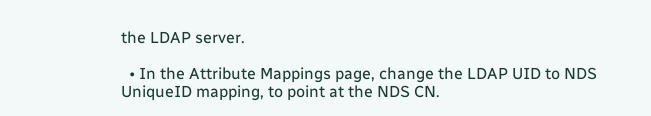the LDAP server.

  • In the Attribute Mappings page, change the LDAP UID to NDS UniqueID mapping, to point at the NDS CN.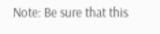Note: Be sure that this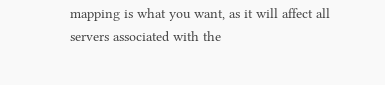mapping is what you want, as it will affect all servers associated with the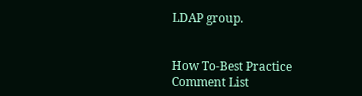LDAP group.


How To-Best Practice
Comment List